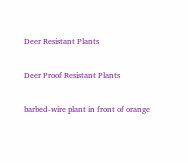Deer Resistant Plants

Deer Proof Resistant Plants

barbed-wire plant in front of orange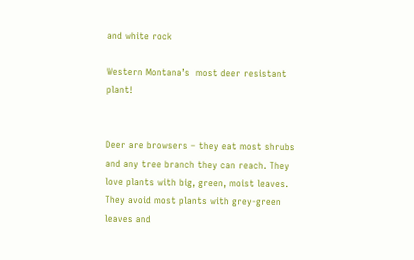and white rock

Western Montana’s  most deer resistant plant!


Deer are browsers – they eat most shrubs and any tree branch they can reach. They love plants with big, green, moist leaves.  They avoid most plants with grey-green leaves and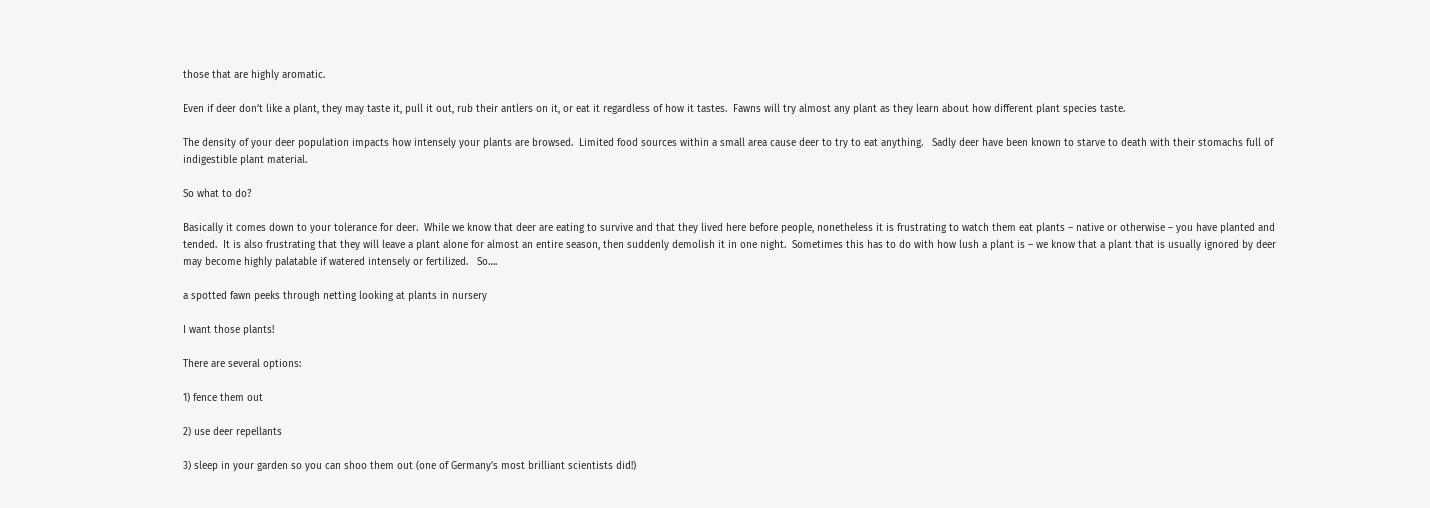those that are highly aromatic.

Even if deer don’t like a plant, they may taste it, pull it out, rub their antlers on it, or eat it regardless of how it tastes.  Fawns will try almost any plant as they learn about how different plant species taste.

The density of your deer population impacts how intensely your plants are browsed.  Limited food sources within a small area cause deer to try to eat anything.   Sadly deer have been known to starve to death with their stomachs full of indigestible plant material.

So what to do?

Basically it comes down to your tolerance for deer.  While we know that deer are eating to survive and that they lived here before people, nonetheless it is frustrating to watch them eat plants – native or otherwise – you have planted and tended.  It is also frustrating that they will leave a plant alone for almost an entire season, then suddenly demolish it in one night.  Sometimes this has to do with how lush a plant is – we know that a plant that is usually ignored by deer may become highly palatable if watered intensely or fertilized.   So….

a spotted fawn peeks through netting looking at plants in nursery

I want those plants!

There are several options:

1) fence them out

2) use deer repellants

3) sleep in your garden so you can shoo them out (one of Germany’s most brilliant scientists did!)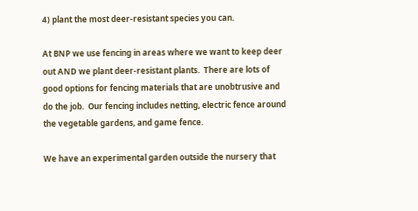4) plant the most deer-resistant species you can.

At BNP we use fencing in areas where we want to keep deer out AND we plant deer-resistant plants.  There are lots of good options for fencing materials that are unobtrusive and do the job.  Our fencing includes netting, electric fence around the vegetable gardens, and game fence.

We have an experimental garden outside the nursery that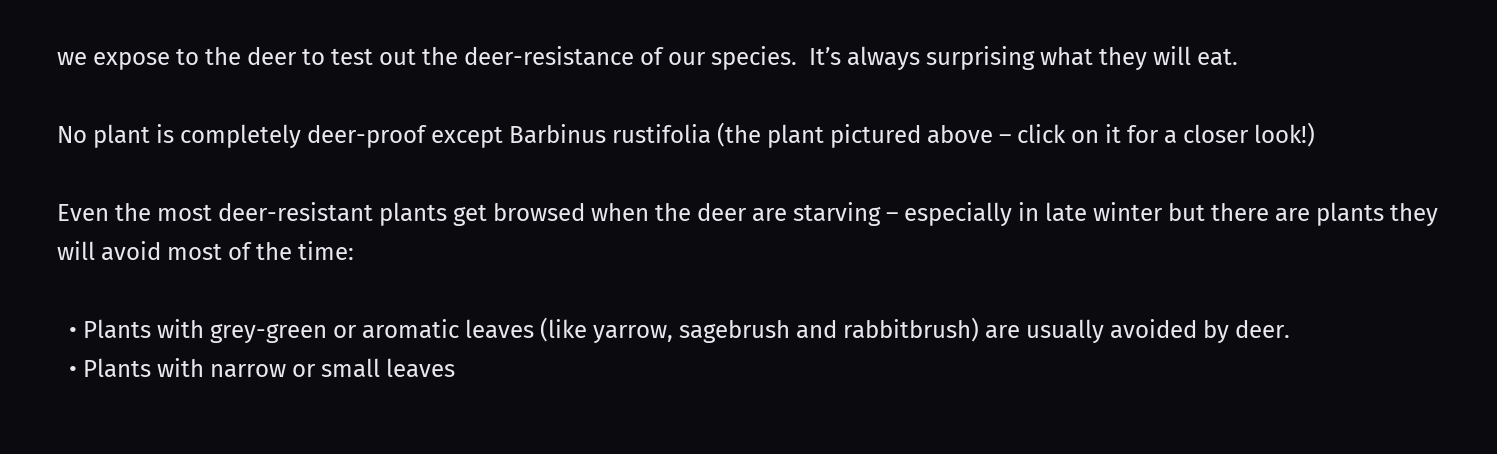we expose to the deer to test out the deer-resistance of our species.  It’s always surprising what they will eat.

No plant is completely deer-proof except Barbinus rustifolia (the plant pictured above – click on it for a closer look!)

Even the most deer-resistant plants get browsed when the deer are starving – especially in late winter but there are plants they will avoid most of the time:

  • Plants with grey-green or aromatic leaves (like yarrow, sagebrush and rabbitbrush) are usually avoided by deer.
  • Plants with narrow or small leaves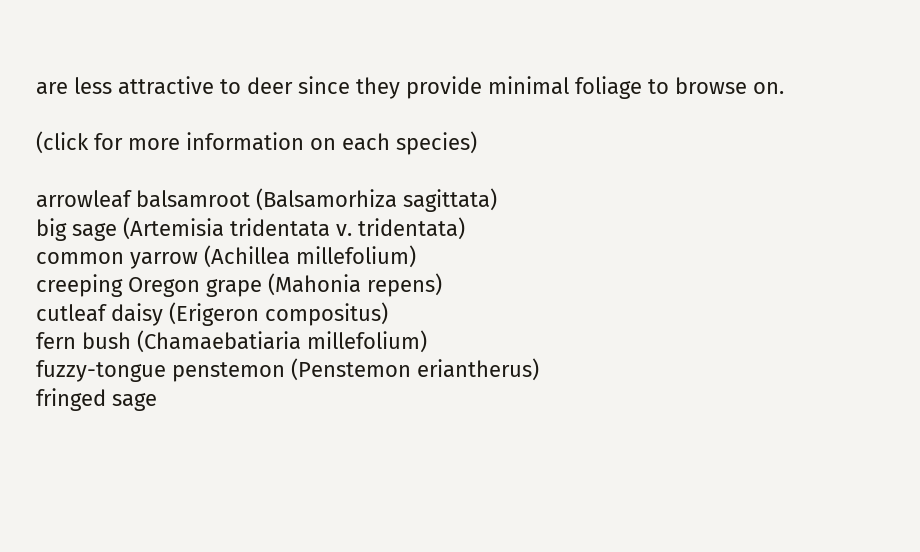are less attractive to deer since they provide minimal foliage to browse on.

(click for more information on each species)

arrowleaf balsamroot (Balsamorhiza sagittata)
big sage (Artemisia tridentata v. tridentata)
common yarrow (Achillea millefolium)
creeping Oregon grape (Mahonia repens)
cutleaf daisy (Erigeron compositus)
fern bush (Chamaebatiaria millefolium)
fuzzy-tongue penstemon (Penstemon eriantherus)
fringed sage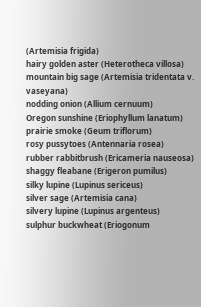(Artemisia frigida)
hairy golden aster (Heterotheca villosa)
mountain big sage (Artemisia tridentata v. vaseyana)
nodding onion (Allium cernuum)
Oregon sunshine (Eriophyllum lanatum)
prairie smoke (Geum triflorum)
rosy pussytoes (Antennaria rosea)
rubber rabbitbrush (Ericameria nauseosa)
shaggy fleabane (Erigeron pumilus)
silky lupine (Lupinus sericeus)
silver sage (Artemisia cana)
silvery lupine (Lupinus argenteus)
sulphur buckwheat (Eriogonum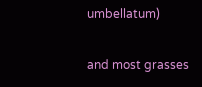umbellatum)

and most grasses